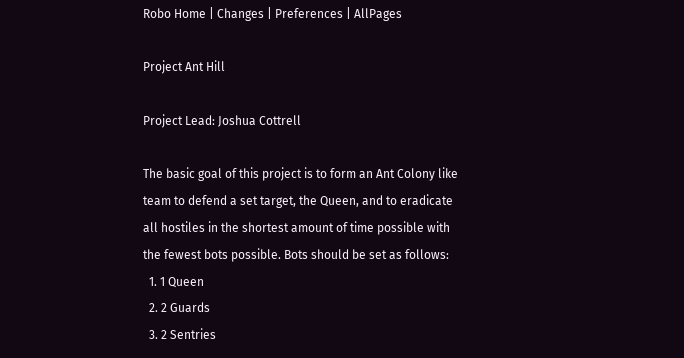Robo Home | Changes | Preferences | AllPages

Project Ant Hill

Project Lead: Joshua Cottrell

The basic goal of this project is to form an Ant Colony like team to defend a set target, the Queen, and to eradicate all hostiles in the shortest amount of time possible with the fewest bots possible. Bots should be set as follows:
  1. 1 Queen
  2. 2 Guards
  3. 2 Sentries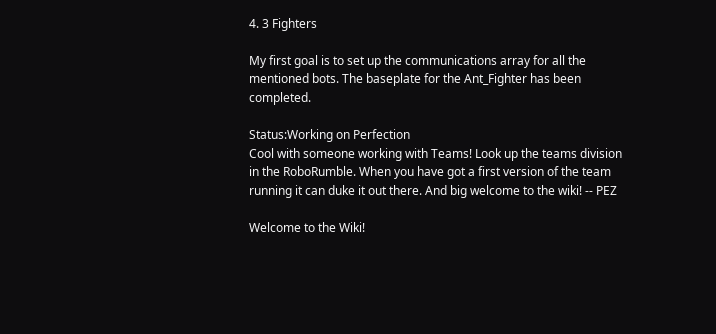4. 3 Fighters

My first goal is to set up the communications array for all the mentioned bots. The baseplate for the Ant_Fighter has been completed.

Status:Working on Perfection
Cool with someone working with Teams! Look up the teams division in the RoboRumble. When you have got a first version of the team running it can duke it out there. And big welcome to the wiki! -- PEZ

Welcome to the Wiki!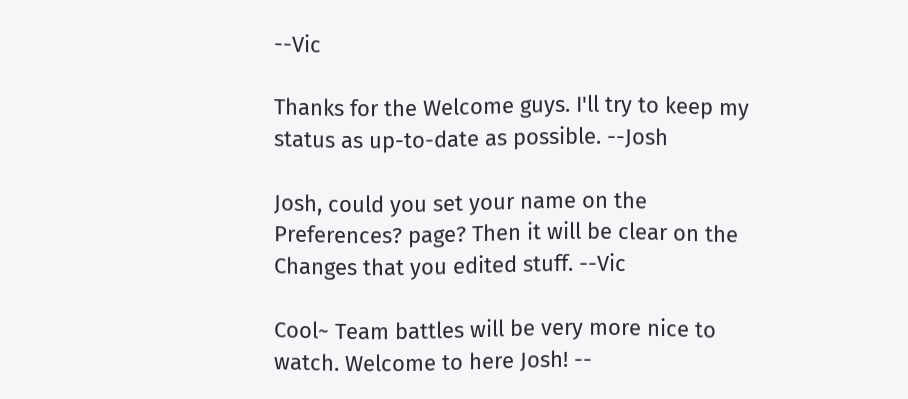--Vic

Thanks for the Welcome guys. I'll try to keep my status as up-to-date as possible. --Josh

Josh, could you set your name on the Preferences? page? Then it will be clear on the Changes that you edited stuff. --Vic

Cool~ Team battles will be very more nice to watch. Welcome to here Josh! --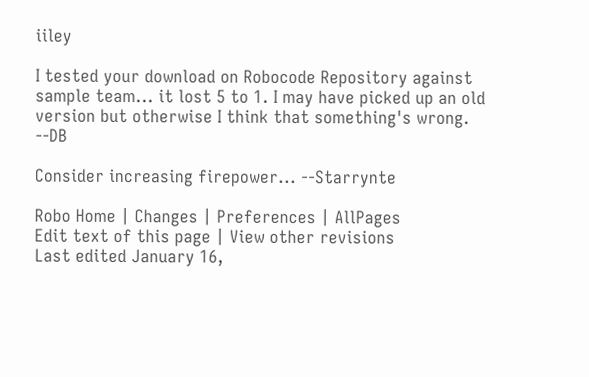iiley

I tested your download on Robocode Repository against sample team... it lost 5 to 1. I may have picked up an old version but otherwise I think that something's wrong. --DB

Consider increasing firepower... --Starrynte

Robo Home | Changes | Preferences | AllPages
Edit text of this page | View other revisions
Last edited January 16,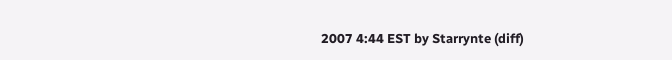2007 4:44 EST by Starrynte (diff)